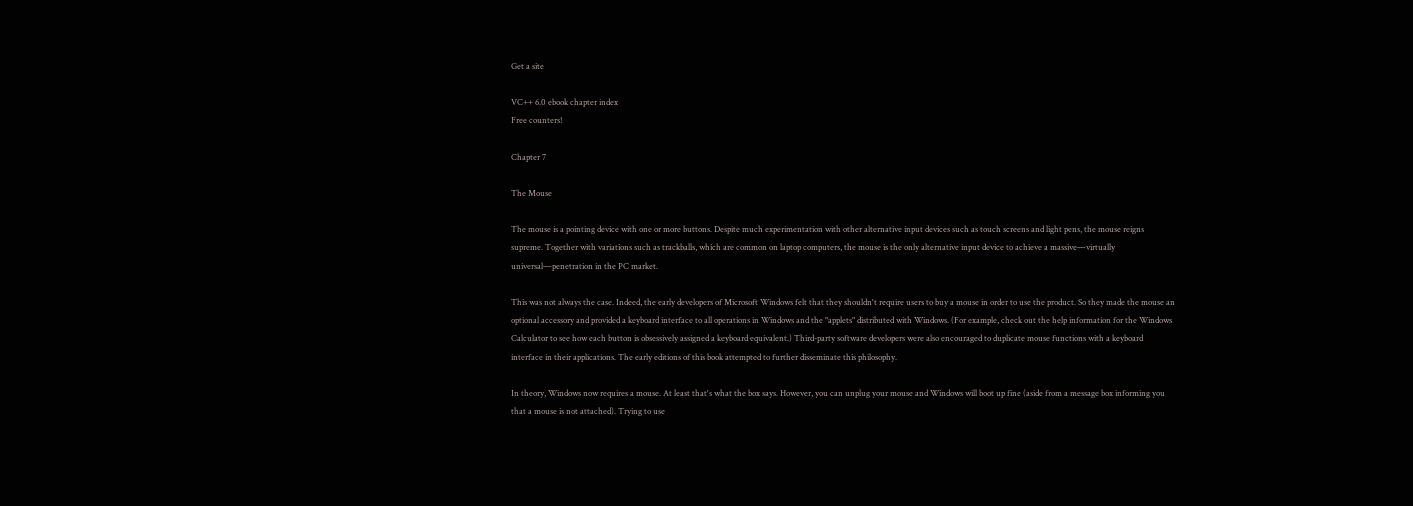Get a site

VC++ 6.0 ebook chapter index
Free counters!

Chapter 7

The Mouse

The mouse is a pointing device with one or more buttons. Despite much experimentation with other alternative input devices such as touch screens and light pens, the mouse reigns supreme. Together with variations such as trackballs, which are common on laptop computers, the mouse is the only alternative input device to achieve a massive—virtually universal—penetration in the PC market.

This was not always the case. Indeed, the early developers of Microsoft Windows felt that they shouldn't require users to buy a mouse in order to use the product. So they made the mouse an optional accessory and provided a keyboard interface to all operations in Windows and the "applets" distributed with Windows. (For example, check out the help information for the Windows Calculator to see how each button is obsessively assigned a keyboard equivalent.) Third-party software developers were also encouraged to duplicate mouse functions with a keyboard interface in their applications. The early editions of this book attempted to further disseminate this philosophy.

In theory, Windows now requires a mouse. At least that's what the box says. However, you can unplug your mouse and Windows will boot up fine (aside from a message box informing you that a mouse is not attached). Trying to use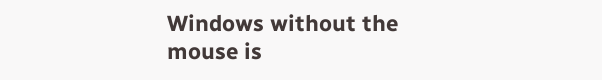Windows without the mouse is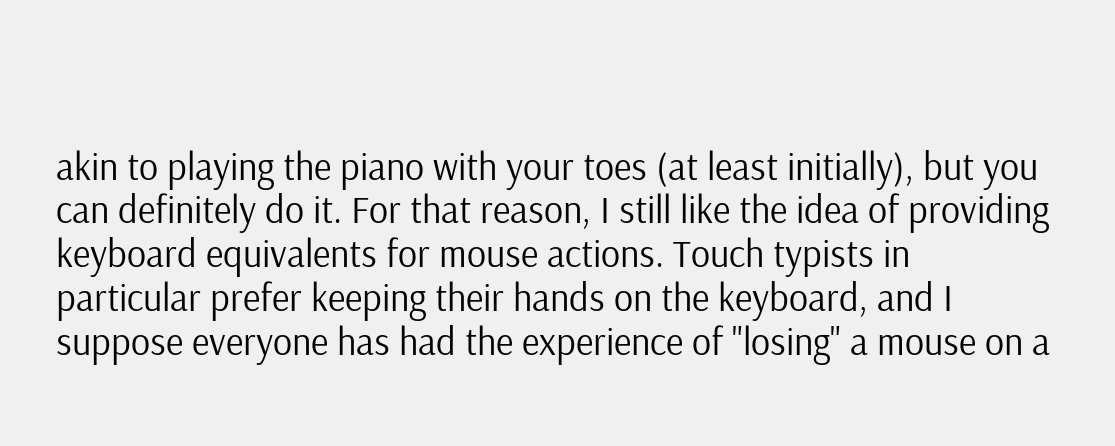akin to playing the piano with your toes (at least initially), but you can definitely do it. For that reason, I still like the idea of providing keyboard equivalents for mouse actions. Touch typists in particular prefer keeping their hands on the keyboard, and I suppose everyone has had the experience of "losing" a mouse on a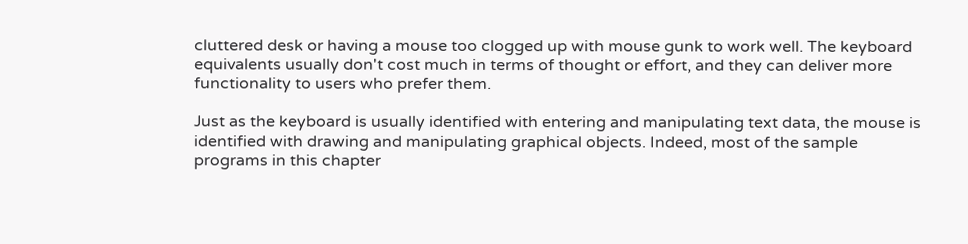cluttered desk or having a mouse too clogged up with mouse gunk to work well. The keyboard equivalents usually don't cost much in terms of thought or effort, and they can deliver more functionality to users who prefer them.

Just as the keyboard is usually identified with entering and manipulating text data, the mouse is identified with drawing and manipulating graphical objects. Indeed, most of the sample programs in this chapter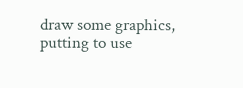draw some graphics, putting to use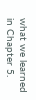what we learned in Chapter 5.